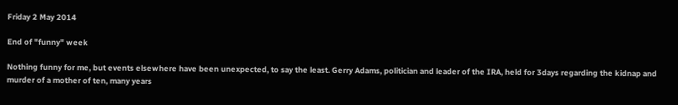Friday 2 May 2014

End of "funny" week

Nothing funny for me, but events elsewhere have been unexpected, to say the least. Gerry Adams, politician and leader of the IRA, held for 3days regarding the kidnap and murder of a mother of ten, many years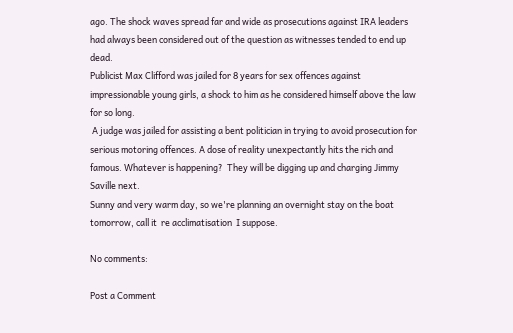ago. The shock waves spread far and wide as prosecutions against IRA leaders had always been considered out of the question as witnesses tended to end up dead.
Publicist Max Clifford was jailed for 8 years for sex offences against impressionable young girls, a shock to him as he considered himself above the law for so long.
 A judge was jailed for assisting a bent politician in trying to avoid prosecution for serious motoring offences. A dose of reality unexpectantly hits the rich and famous. Whatever is happening?  They will be digging up and charging Jimmy Saville next.
Sunny and very warm day, so we're planning an overnight stay on the boat tomorrow, call it  re acclimatisation  I suppose.

No comments:

Post a Comment